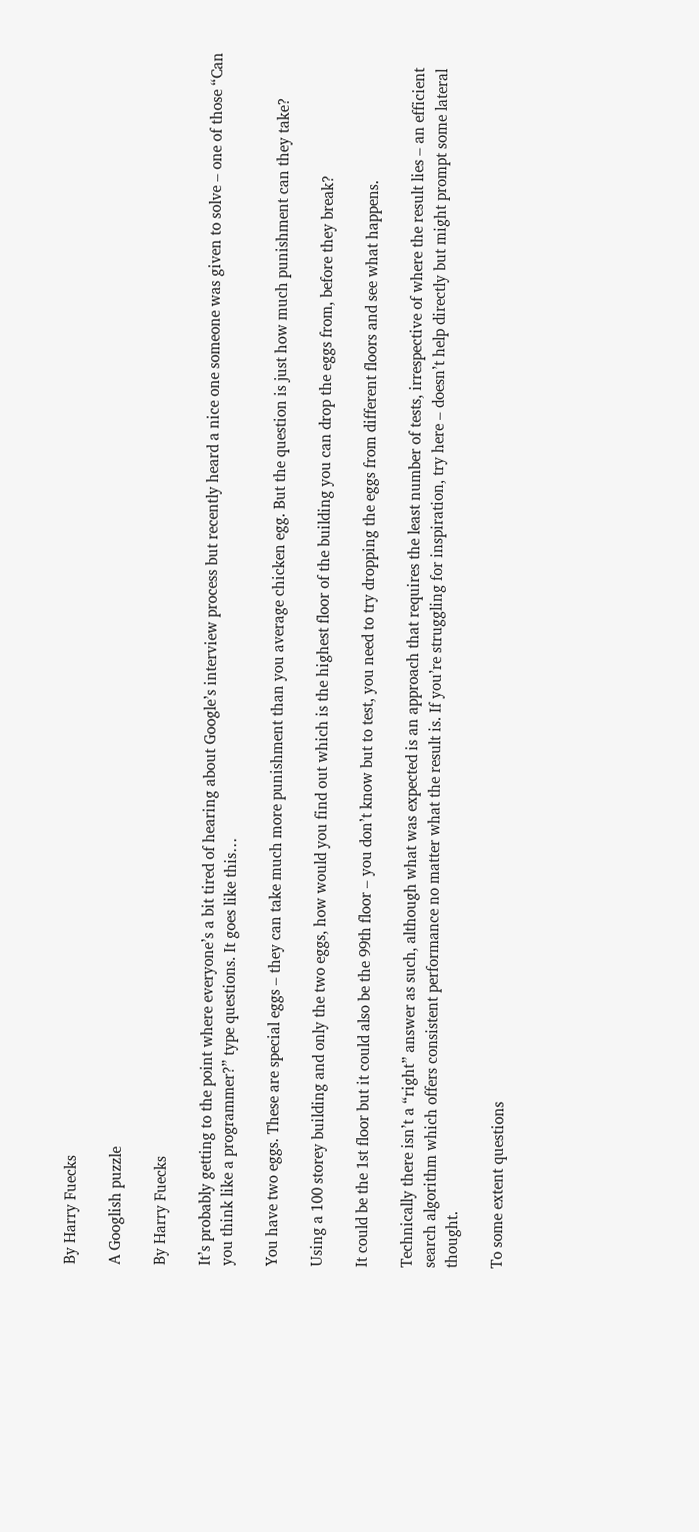By Harry Fuecks

A Googlish puzzle

By Harry Fuecks

It’s probably getting to the point where everyone’s a bit tired of hearing about Google’s interview process but recently heard a nice one someone was given to solve – one of those “Can you think like a programmer?” type questions. It goes like this…

You have two eggs. These are special eggs – they can take much more punishment than you average chicken egg. But the question is just how much punishment can they take?

Using a 100 storey building and only the two eggs, how would you find out which is the highest floor of the building you can drop the eggs from, before they break?

It could be the 1st floor but it could also be the 99th floor – you don’t know but to test, you need to try dropping the eggs from different floors and see what happens.

Technically there isn’t a “right” answer as such, although what was expected is an approach that requires the least number of tests, irrespective of where the result lies – an efficient search algorithm which offers consistent performance no matter what the result is. If you’re struggling for inspiration, try here – doesn’t help directly but might prompt some lateral thought.

To some extent questions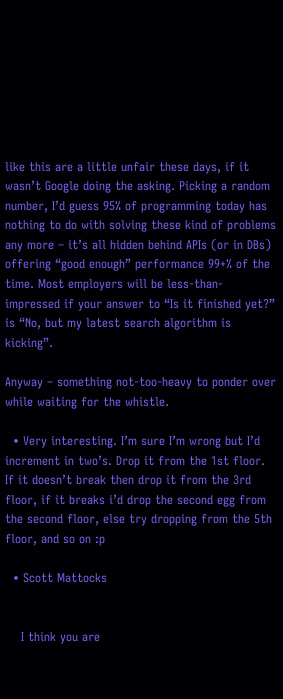like this are a little unfair these days, if it wasn’t Google doing the asking. Picking a random number, I’d guess 95% of programming today has nothing to do with solving these kind of problems any more – it’s all hidden behind APIs (or in DBs) offering “good enough” performance 99+% of the time. Most employers will be less-than-impressed if your answer to “Is it finished yet?” is “No, but my latest search algorithm is kicking”.

Anyway – something not-too-heavy to ponder over while waiting for the whistle.

  • Very interesting. I’m sure I’m wrong but I’d increment in two’s. Drop it from the 1st floor. If it doesn’t break then drop it from the 3rd floor, if it breaks i’d drop the second egg from the second floor, else try dropping from the 5th floor, and so on :p

  • Scott Mattocks


    I think you are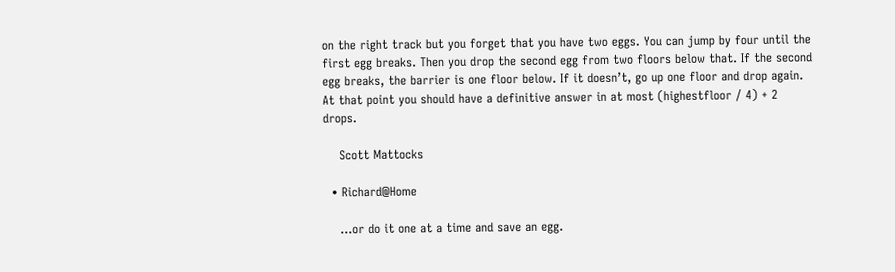on the right track but you forget that you have two eggs. You can jump by four until the first egg breaks. Then you drop the second egg from two floors below that. If the second egg breaks, the barrier is one floor below. If it doesn’t, go up one floor and drop again. At that point you should have a definitive answer in at most (highestfloor / 4) + 2 drops.

    Scott Mattocks

  • Richard@Home

    …or do it one at a time and save an egg.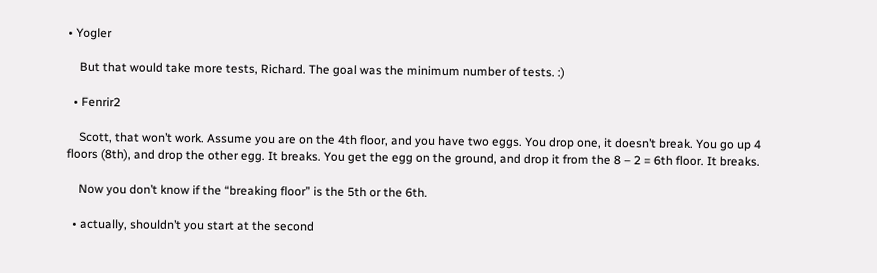• Yogler

    But that would take more tests, Richard. The goal was the minimum number of tests. :)

  • Fenrir2

    Scott, that won’t work. Assume you are on the 4th floor, and you have two eggs. You drop one, it doesn’t break. You go up 4 floors (8th), and drop the other egg. It breaks. You get the egg on the ground, and drop it from the 8 – 2 = 6th floor. It breaks.

    Now you don’t know if the “breaking floor” is the 5th or the 6th.

  • actually, shouldn’t you start at the second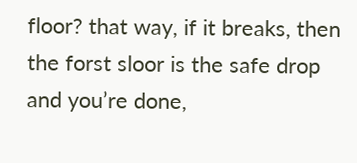floor? that way, if it breaks, then the forst sloor is the safe drop and you’re done,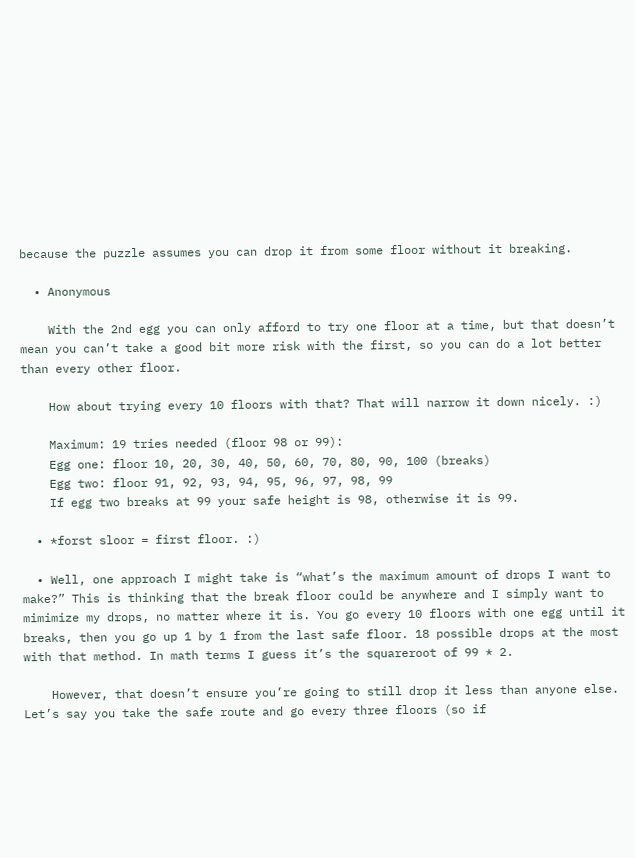because the puzzle assumes you can drop it from some floor without it breaking.

  • Anonymous

    With the 2nd egg you can only afford to try one floor at a time, but that doesn’t mean you can’t take a good bit more risk with the first, so you can do a lot better than every other floor.

    How about trying every 10 floors with that? That will narrow it down nicely. :)

    Maximum: 19 tries needed (floor 98 or 99):
    Egg one: floor 10, 20, 30, 40, 50, 60, 70, 80, 90, 100 (breaks)
    Egg two: floor 91, 92, 93, 94, 95, 96, 97, 98, 99
    If egg two breaks at 99 your safe height is 98, otherwise it is 99.

  • *forst sloor = first floor. :)

  • Well, one approach I might take is “what’s the maximum amount of drops I want to make?” This is thinking that the break floor could be anywhere and I simply want to mimimize my drops, no matter where it is. You go every 10 floors with one egg until it breaks, then you go up 1 by 1 from the last safe floor. 18 possible drops at the most with that method. In math terms I guess it’s the squareroot of 99 * 2.

    However, that doesn’t ensure you’re going to still drop it less than anyone else. Let’s say you take the safe route and go every three floors (so if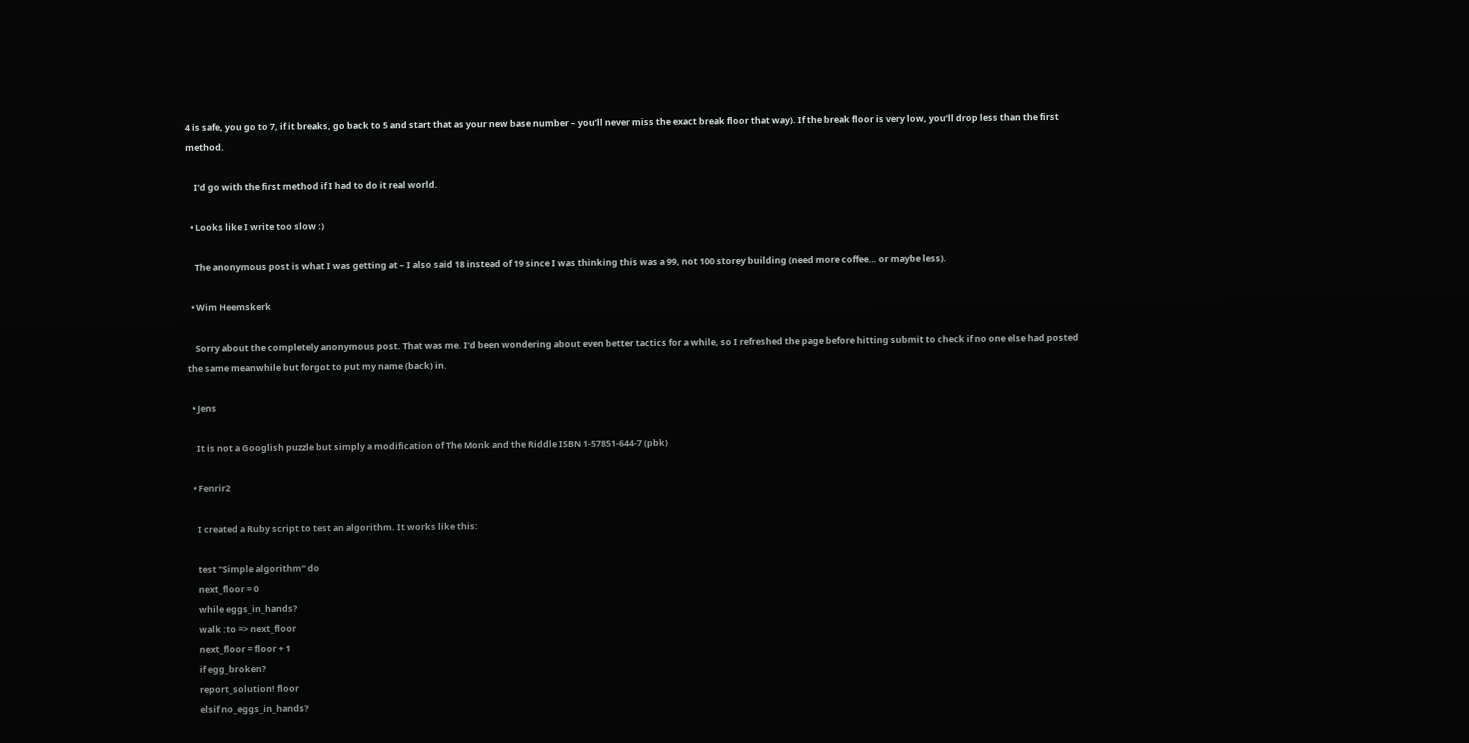4 is safe, you go to 7, if it breaks, go back to 5 and start that as your new base number – you’ll never miss the exact break floor that way). If the break floor is very low, you’ll drop less than the first method.

    I’d go with the first method if I had to do it real world.

  • Looks like I write too slow :)

    The anonymous post is what I was getting at – I also said 18 instead of 19 since I was thinking this was a 99, not 100 storey building (need more coffee… or maybe less).

  • Wim Heemskerk

    Sorry about the completely anonymous post. That was me. I’d been wondering about even better tactics for a while, so I refreshed the page before hitting submit to check if no one else had posted the same meanwhile but forgot to put my name (back) in.

  • Jens

    It is not a Googlish puzzle but simply a modification of The Monk and the Riddle ISBN 1-57851-644-7 (pbk)

  • Fenrir2

    I created a Ruby script to test an algorithm. It works like this:

    test "Simple algorithm" do
    next_floor = 0
    while eggs_in_hands?
    walk :to => next_floor
    next_floor = floor + 1
    if egg_broken?
    report_solution! floor
    elsif no_eggs_in_hands?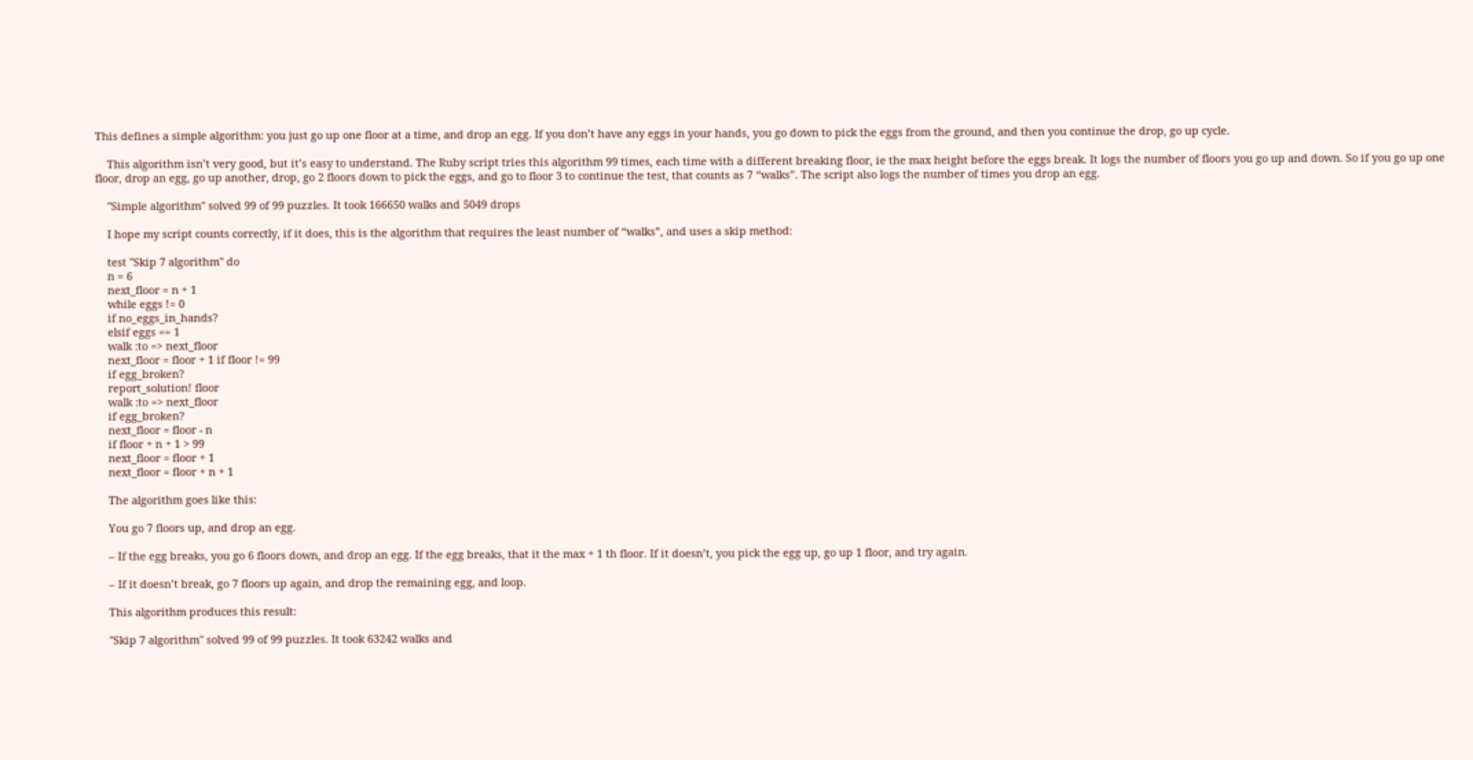This defines a simple algorithm: you just go up one floor at a time, and drop an egg. If you don’t have any eggs in your hands, you go down to pick the eggs from the ground, and then you continue the drop, go up cycle.

    This algorithm isn’t very good, but it’s easy to understand. The Ruby script tries this algorithm 99 times, each time with a different breaking floor, ie the max height before the eggs break. It logs the number of floors you go up and down. So if you go up one floor, drop an egg, go up another, drop, go 2 floors down to pick the eggs, and go to floor 3 to continue the test, that counts as 7 “walks”. The script also logs the number of times you drop an egg.

    "Simple algorithm" solved 99 of 99 puzzles. It took 166650 walks and 5049 drops

    I hope my script counts correctly, if it does, this is the algorithm that requires the least number of “walks”, and uses a skip method:

    test "Skip 7 algorithm" do
    n = 6
    next_floor = n + 1
    while eggs != 0
    if no_eggs_in_hands?
    elsif eggs == 1
    walk :to => next_floor
    next_floor = floor + 1 if floor != 99
    if egg_broken?
    report_solution! floor
    walk :to => next_floor
    if egg_broken?
    next_floor = floor - n
    if floor + n + 1 > 99
    next_floor = floor + 1
    next_floor = floor + n + 1

    The algorithm goes like this:

    You go 7 floors up, and drop an egg.

    – If the egg breaks, you go 6 floors down, and drop an egg. If the egg breaks, that it the max + 1 th floor. If it doesn’t, you pick the egg up, go up 1 floor, and try again.

    – If it doesn’t break, go 7 floors up again, and drop the remaining egg, and loop.

    This algorithm produces this result:

    "Skip 7 algorithm" solved 99 of 99 puzzles. It took 63242 walks and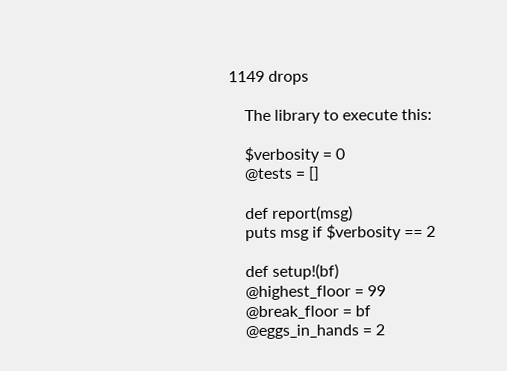1149 drops

    The library to execute this:

    $verbosity = 0
    @tests = []

    def report(msg)
    puts msg if $verbosity == 2

    def setup!(bf)
    @highest_floor = 99
    @break_floor = bf
    @eggs_in_hands = 2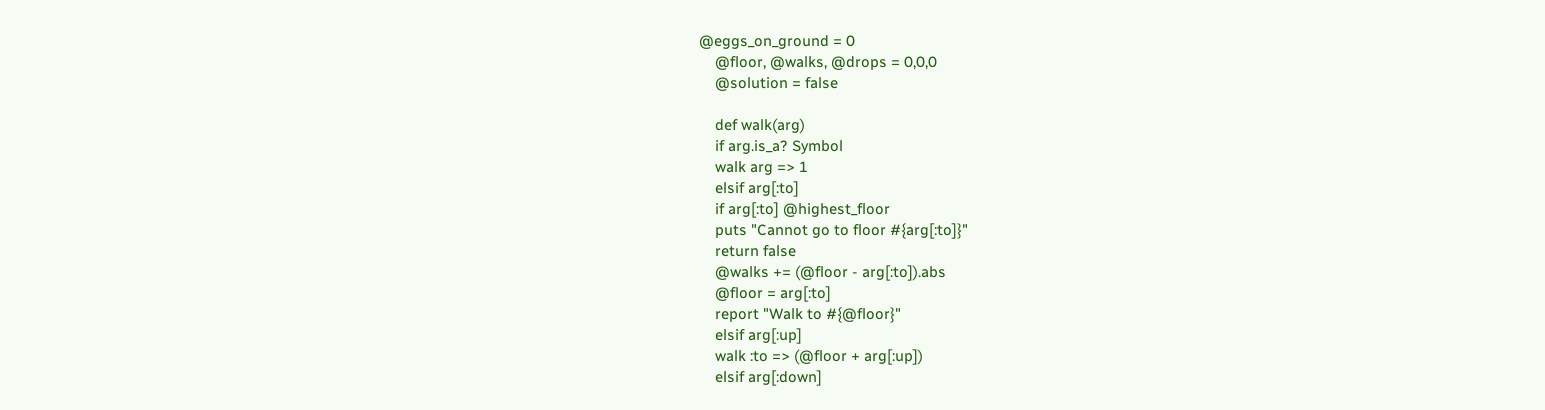@eggs_on_ground = 0
    @floor, @walks, @drops = 0,0,0
    @solution = false

    def walk(arg)
    if arg.is_a? Symbol
    walk arg => 1
    elsif arg[:to]
    if arg[:to] @highest_floor
    puts "Cannot go to floor #{arg[:to]}"
    return false
    @walks += (@floor - arg[:to]).abs
    @floor = arg[:to]
    report "Walk to #{@floor}"
    elsif arg[:up]
    walk :to => (@floor + arg[:up])
    elsif arg[:down]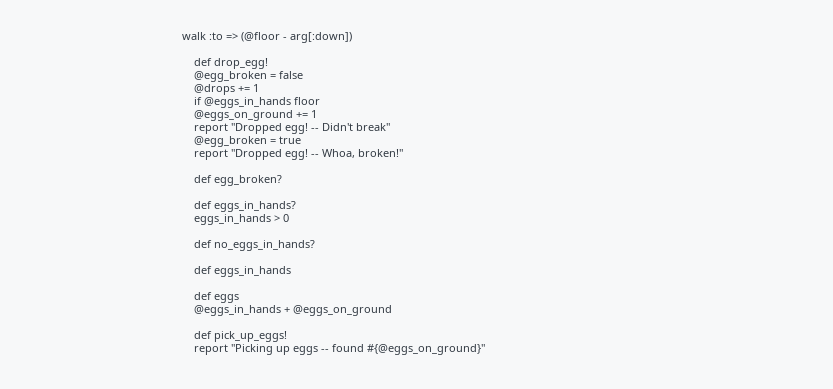walk :to => (@floor - arg[:down])

    def drop_egg!
    @egg_broken = false
    @drops += 1
    if @eggs_in_hands floor
    @eggs_on_ground += 1
    report "Dropped egg! -- Didn't break"
    @egg_broken = true
    report "Dropped egg! -- Whoa, broken!"

    def egg_broken?

    def eggs_in_hands?
    eggs_in_hands > 0

    def no_eggs_in_hands?

    def eggs_in_hands

    def eggs
    @eggs_in_hands + @eggs_on_ground

    def pick_up_eggs!
    report "Picking up eggs -- found #{@eggs_on_ground}"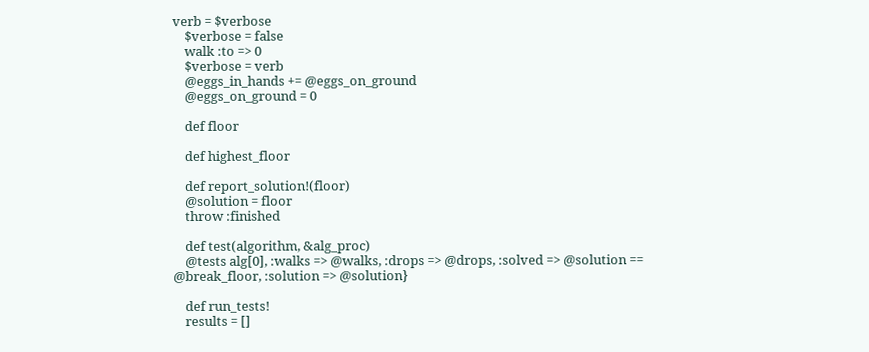verb = $verbose
    $verbose = false
    walk :to => 0
    $verbose = verb
    @eggs_in_hands += @eggs_on_ground
    @eggs_on_ground = 0

    def floor

    def highest_floor

    def report_solution!(floor)
    @solution = floor
    throw :finished

    def test(algorithm, &alg_proc)
    @tests alg[0], :walks => @walks, :drops => @drops, :solved => @solution == @break_floor, :solution => @solution}

    def run_tests!
    results = []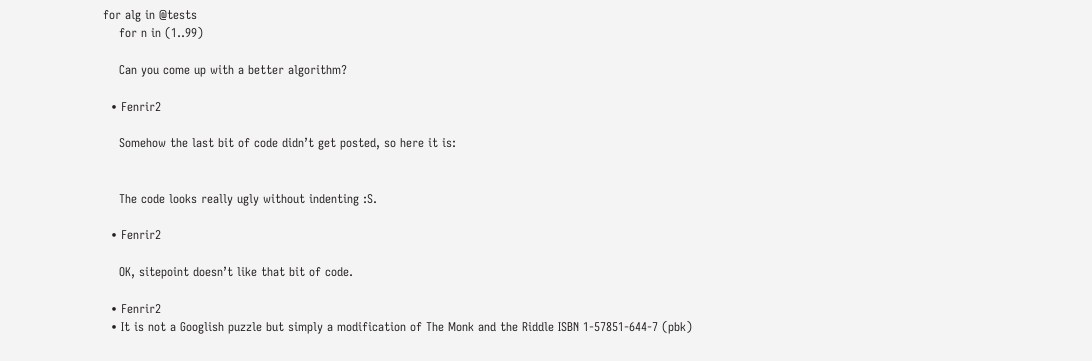for alg in @tests
    for n in (1..99)

    Can you come up with a better algorithm?

  • Fenrir2

    Somehow the last bit of code didn’t get posted, so here it is:


    The code looks really ugly without indenting :S.

  • Fenrir2

    OK, sitepoint doesn’t like that bit of code.

  • Fenrir2
  • It is not a Googlish puzzle but simply a modification of The Monk and the Riddle ISBN 1-57851-644-7 (pbk)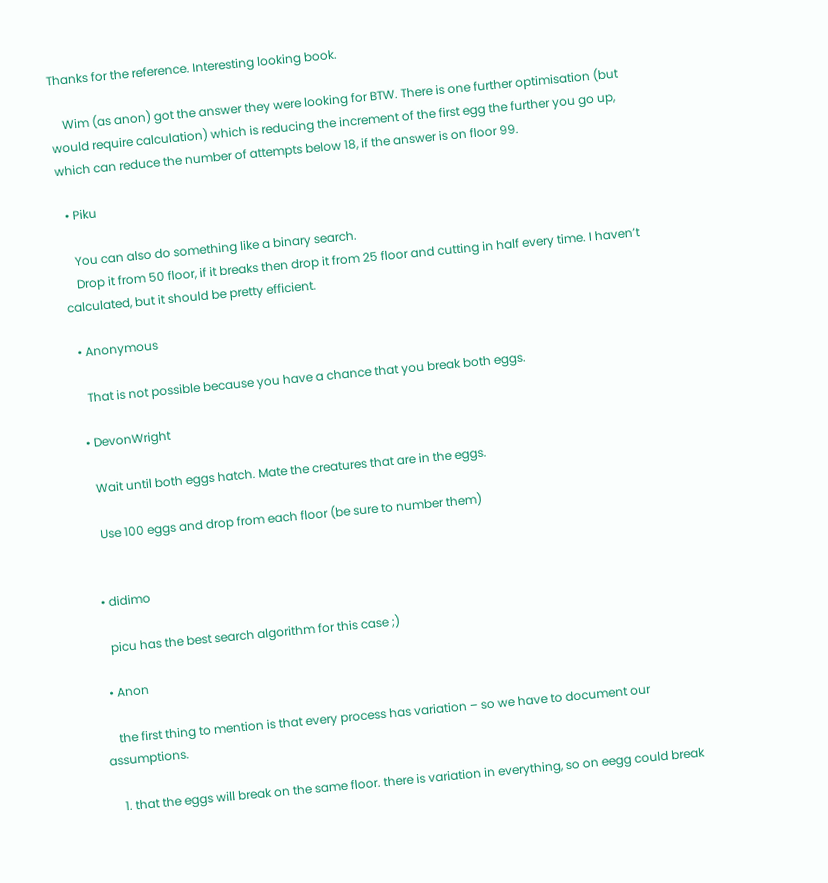Thanks for the reference. Interesting looking book.

    Wim (as anon) got the answer they were looking for BTW. There is one further optimisation (but would require calculation) which is reducing the increment of the first egg the further you go up, which can reduce the number of attempts below 18, if the answer is on floor 99.

  • Piku

    You can also do something like a binary search.
    Drop it from 50 floor, if it breaks then drop it from 25 floor and cutting in half every time. I haven’t calculated, but it should be pretty efficient.

  • Anonymous

    That is not possible because you have a chance that you break both eggs.

  • DevonWright

    Wait until both eggs hatch. Mate the creatures that are in the eggs.

    Use 100 eggs and drop from each floor (be sure to number them)


  • didimo

    picu has the best search algorithm for this case ;)

  • Anon

    the first thing to mention is that every process has variation – so we have to document our assumptions.

    1. that the eggs will break on the same floor. there is variation in everything, so on eegg could break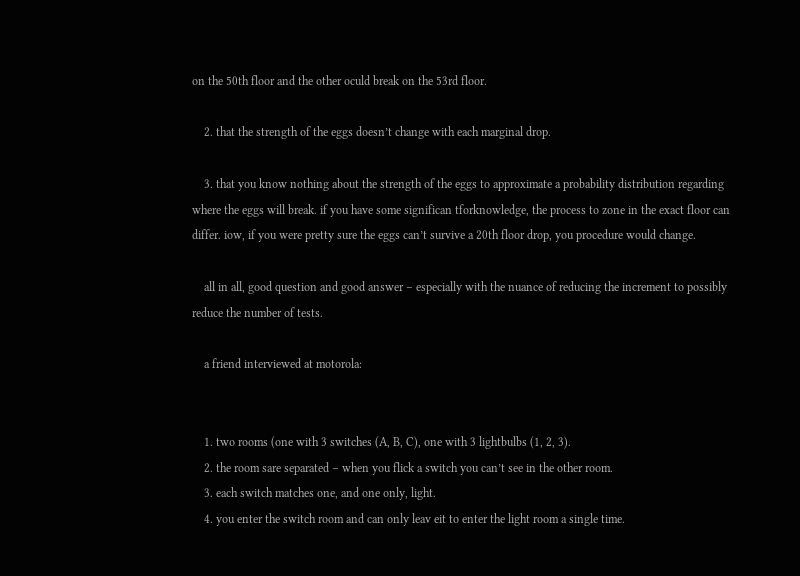on the 50th floor and the other oculd break on the 53rd floor.

    2. that the strength of the eggs doesn’t change with each marginal drop.

    3. that you know nothing about the strength of the eggs to approximate a probability distribution regarding where the eggs will break. if you have some significan tforknowledge, the process to zone in the exact floor can differ. iow, if you were pretty sure the eggs can’t survive a 20th floor drop, you procedure would change.

    all in all, good question and good answer – especially with the nuance of reducing the increment to possibly reduce the number of tests.

    a friend interviewed at motorola:


    1. two rooms (one with 3 switches (A, B, C), one with 3 lightbulbs (1, 2, 3).
    2. the room sare separated – when you flick a switch you can’t see in the other room.
    3. each switch matches one, and one only, light.
    4. you enter the switch room and can only leav eit to enter the light room a single time.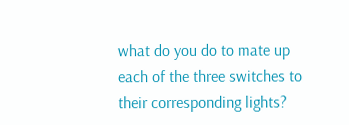what do you do to mate up each of the three switches to their corresponding lights?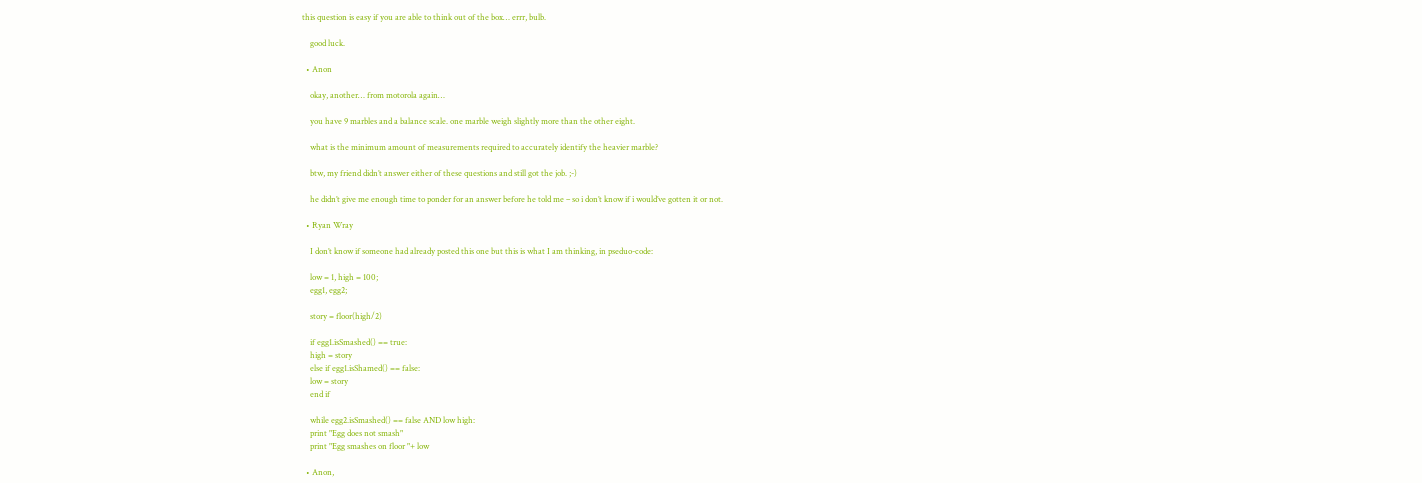this question is easy if you are able to think out of the box… errr, bulb.

    good luck.

  • Anon

    okay, another… from motorola again…

    you have 9 marbles and a balance scale. one marble weigh slightly more than the other eight.

    what is the minimum amount of measurements required to accurately identify the heavier marble?

    btw, my friend didn’t answer either of these questions and still got the job. ;-)

    he didn’t give me enough time to ponder for an answer before he told me – so i don’t know if i would’ve gotten it or not.

  • Ryan Wray

    I don’t know if someone had already posted this one but this is what I am thinking, in pseduo-code:

    low = 1, high = 100;
    egg1, egg2;

    story = floor(high/2)

    if egg1.isSmashed() == true:
    high = story
    else if egg1.isShamed() == false:
    low = story
    end if

    while egg2.isSmashed() == false AND low high:
    print "Egg does not smash"
    print "Egg smashes on floor "+ low

  • Anon,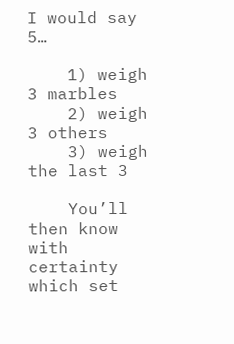I would say 5…

    1) weigh 3 marbles
    2) weigh 3 others
    3) weigh the last 3

    You’ll then know with certainty which set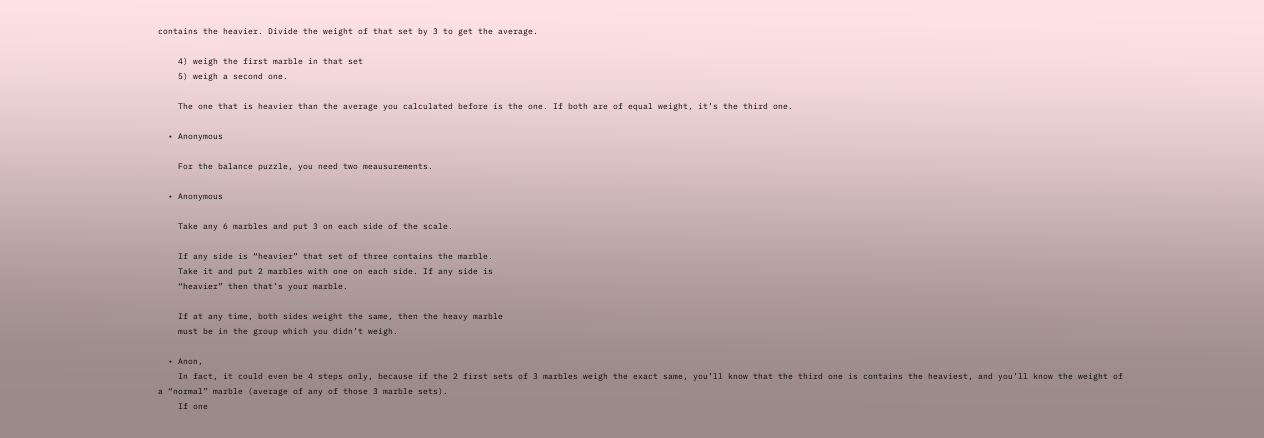contains the heavier. Divide the weight of that set by 3 to get the average.

    4) weigh the first marble in that set
    5) weigh a second one.

    The one that is heavier than the average you calculated before is the one. If both are of equal weight, it’s the third one.

  • Anonymous

    For the balance puzzle, you need two meausurements.

  • Anonymous

    Take any 6 marbles and put 3 on each side of the scale.

    If any side is “heavier” that set of three contains the marble.
    Take it and put 2 marbles with one on each side. If any side is
    “heavier” then that’s your marble.

    If at any time, both sides weight the same, then the heavy marble
    must be in the group which you didn’t weigh.

  • Anon,
    In fact, it could even be 4 steps only, because if the 2 first sets of 3 marbles weigh the exact same, you’ll know that the third one is contains the heaviest, and you’ll know the weight of a “normal” marble (average of any of those 3 marble sets).
    If one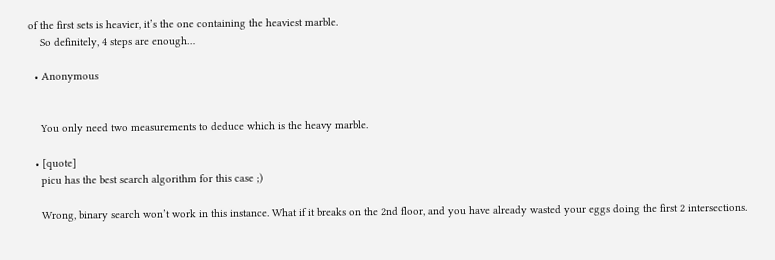of the first sets is heavier, it’s the one containing the heaviest marble.
    So definitely, 4 steps are enough…

  • Anonymous


    You only need two measurements to deduce which is the heavy marble.

  • [quote]
    picu has the best search algorithm for this case ;)

    Wrong, binary search won’t work in this instance. What if it breaks on the 2nd floor, and you have already wasted your eggs doing the first 2 intersections.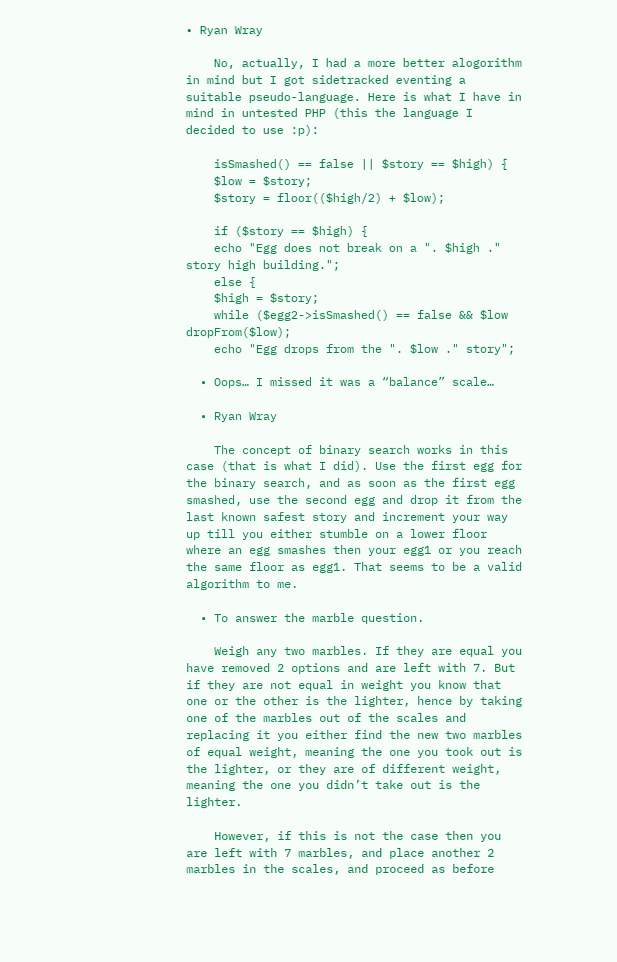• Ryan Wray

    No, actually, I had a more better alogorithm in mind but I got sidetracked eventing a suitable pseudo-language. Here is what I have in mind in untested PHP (this the language I decided to use :p):

    isSmashed() == false || $story == $high) {
    $low = $story;
    $story = floor(($high/2) + $low);

    if ($story == $high) {
    echo "Egg does not break on a ". $high ." story high building.";
    else {
    $high = $story;
    while ($egg2->isSmashed() == false && $low dropFrom($low);
    echo "Egg drops from the ". $low ." story";

  • Oops… I missed it was a “balance” scale…

  • Ryan Wray

    The concept of binary search works in this case (that is what I did). Use the first egg for the binary search, and as soon as the first egg smashed, use the second egg and drop it from the last known safest story and increment your way up till you either stumble on a lower floor where an egg smashes then your egg1 or you reach the same floor as egg1. That seems to be a valid algorithm to me.

  • To answer the marble question.

    Weigh any two marbles. If they are equal you have removed 2 options and are left with 7. But if they are not equal in weight you know that one or the other is the lighter, hence by taking one of the marbles out of the scales and replacing it you either find the new two marbles of equal weight, meaning the one you took out is the lighter, or they are of different weight, meaning the one you didn’t take out is the lighter.

    However, if this is not the case then you are left with 7 marbles, and place another 2 marbles in the scales, and proceed as before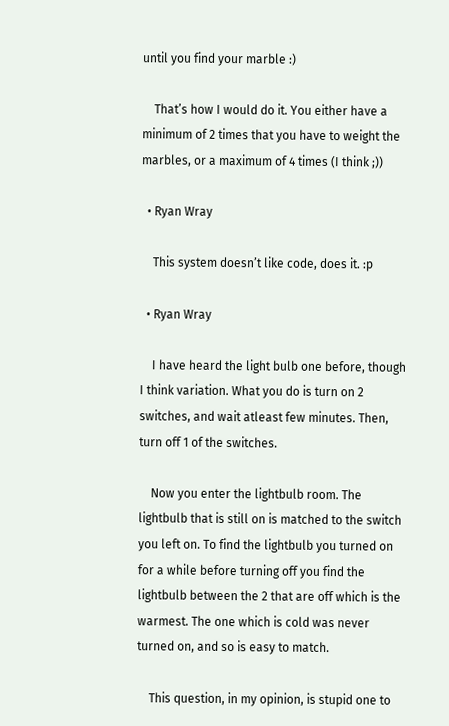until you find your marble :)

    That’s how I would do it. You either have a minimum of 2 times that you have to weight the marbles, or a maximum of 4 times (I think ;))

  • Ryan Wray

    This system doesn’t like code, does it. :p

  • Ryan Wray

    I have heard the light bulb one before, though I think variation. What you do is turn on 2 switches, and wait atleast few minutes. Then, turn off 1 of the switches.

    Now you enter the lightbulb room. The lightbulb that is still on is matched to the switch you left on. To find the lightbulb you turned on for a while before turning off you find the lightbulb between the 2 that are off which is the warmest. The one which is cold was never turned on, and so is easy to match.

    This question, in my opinion, is stupid one to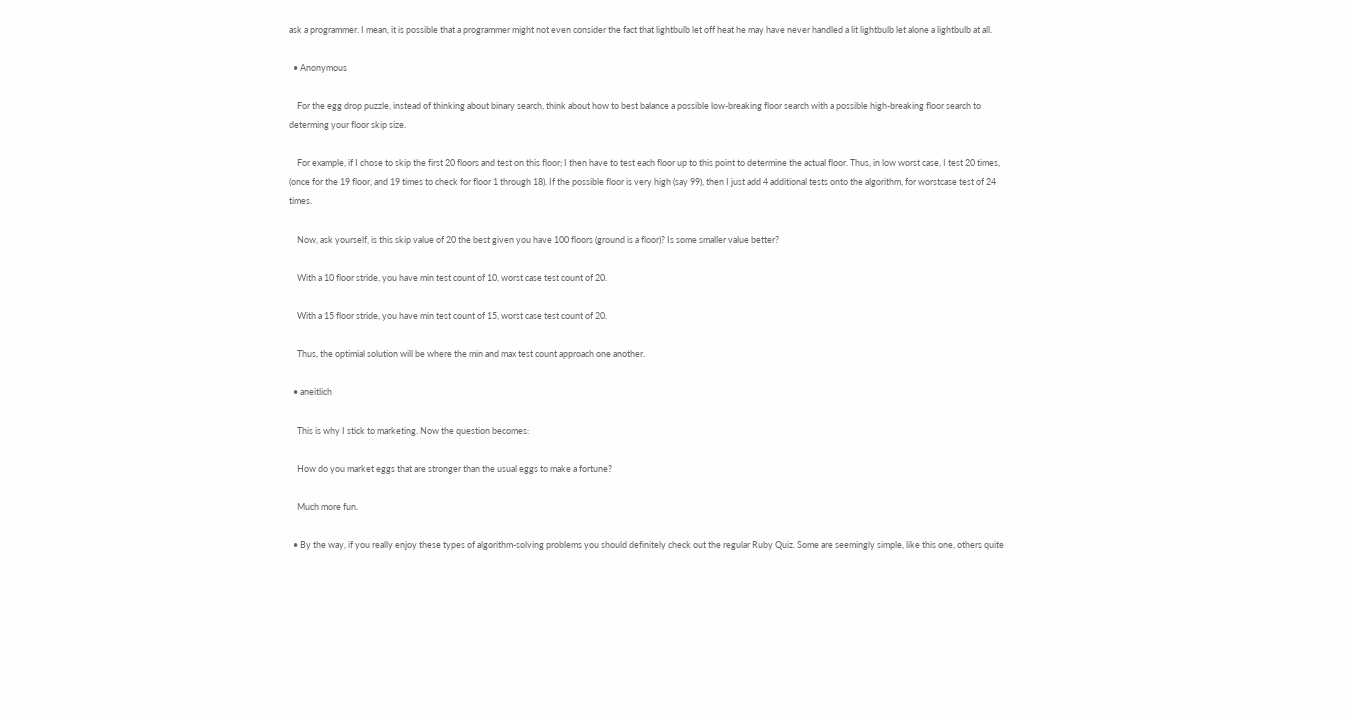ask a programmer. I mean, it is possible that a programmer might not even consider the fact that lightbulb let off heat he may have never handled a lit lightbulb let alone a lightbulb at all.

  • Anonymous

    For the egg drop puzzle, instead of thinking about binary search, think about how to best balance a possible low-breaking floor search with a possible high-breaking floor search to determing your floor skip size.

    For example, if I chose to skip the first 20 floors and test on this floor; I then have to test each floor up to this point to determine the actual floor. Thus, in low worst case, I test 20 times, (once for the 19 floor, and 19 times to check for floor 1 through 18). If the possible floor is very high (say 99), then I just add 4 additional tests onto the algorithm, for worstcase test of 24 times.

    Now, ask yourself, is this skip value of 20 the best given you have 100 floors (ground is a floor)? Is some smaller value better?

    With a 10 floor stride, you have min test count of 10, worst case test count of 20.

    With a 15 floor stride, you have min test count of 15, worst case test count of 20.

    Thus, the optimial solution will be where the min and max test count approach one another.

  • aneitlich

    This is why I stick to marketing. Now the question becomes:

    How do you market eggs that are stronger than the usual eggs to make a fortune?

    Much more fun.

  • By the way, if you really enjoy these types of algorithm-solving problems you should definitely check out the regular Ruby Quiz. Some are seemingly simple, like this one, others quite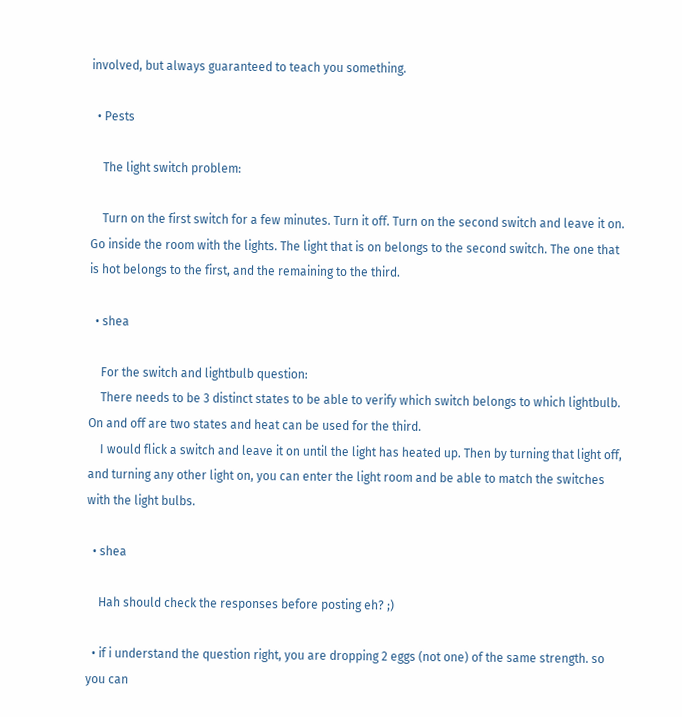involved, but always guaranteed to teach you something.

  • Pests

    The light switch problem:

    Turn on the first switch for a few minutes. Turn it off. Turn on the second switch and leave it on. Go inside the room with the lights. The light that is on belongs to the second switch. The one that is hot belongs to the first, and the remaining to the third.

  • shea

    For the switch and lightbulb question:
    There needs to be 3 distinct states to be able to verify which switch belongs to which lightbulb. On and off are two states and heat can be used for the third.
    I would flick a switch and leave it on until the light has heated up. Then by turning that light off, and turning any other light on, you can enter the light room and be able to match the switches with the light bulbs.

  • shea

    Hah should check the responses before posting eh? ;)

  • if i understand the question right, you are dropping 2 eggs (not one) of the same strength. so you can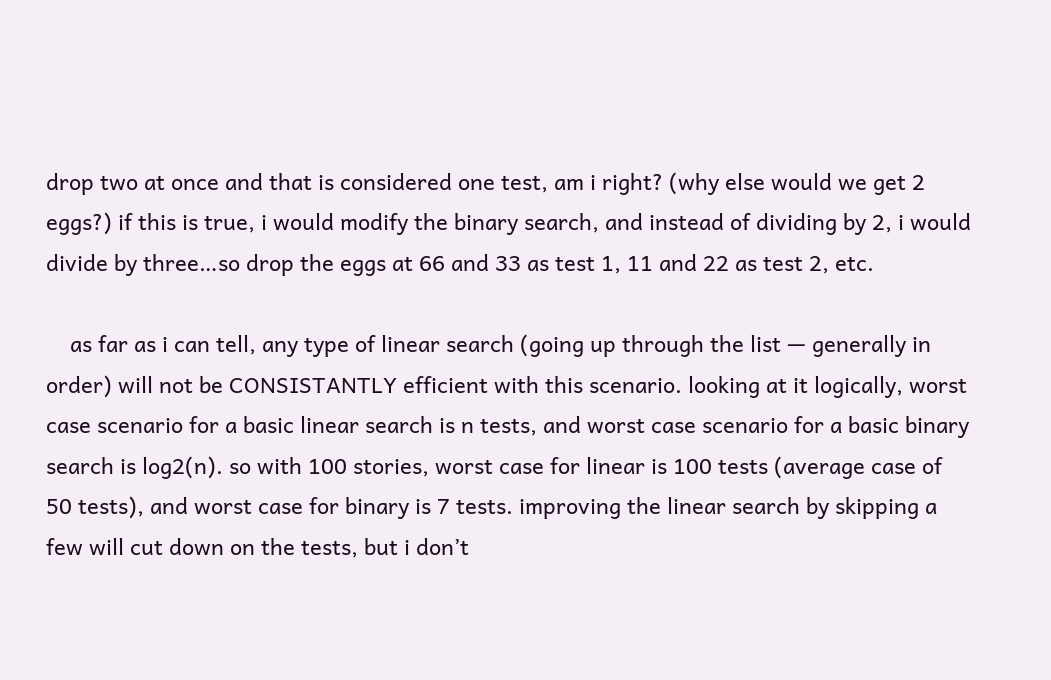drop two at once and that is considered one test, am i right? (why else would we get 2 eggs?) if this is true, i would modify the binary search, and instead of dividing by 2, i would divide by three…so drop the eggs at 66 and 33 as test 1, 11 and 22 as test 2, etc.

    as far as i can tell, any type of linear search (going up through the list — generally in order) will not be CONSISTANTLY efficient with this scenario. looking at it logically, worst case scenario for a basic linear search is n tests, and worst case scenario for a basic binary search is log2(n). so with 100 stories, worst case for linear is 100 tests (average case of 50 tests), and worst case for binary is 7 tests. improving the linear search by skipping a few will cut down on the tests, but i don’t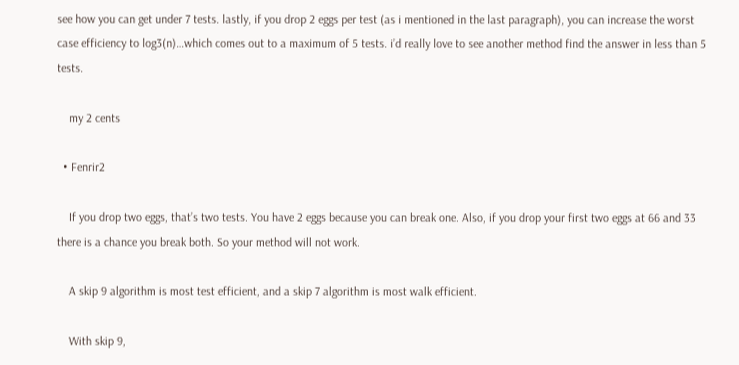see how you can get under 7 tests. lastly, if you drop 2 eggs per test (as i mentioned in the last paragraph), you can increase the worst case efficiency to log3(n)…which comes out to a maximum of 5 tests. i’d really love to see another method find the answer in less than 5 tests.

    my 2 cents

  • Fenrir2

    If you drop two eggs, that’s two tests. You have 2 eggs because you can break one. Also, if you drop your first two eggs at 66 and 33 there is a chance you break both. So your method will not work.

    A skip 9 algorithm is most test efficient, and a skip 7 algorithm is most walk efficient.

    With skip 9,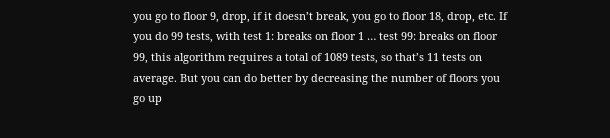you go to floor 9, drop, if it doesn’t break, you go to floor 18, drop, etc. If you do 99 tests, with test 1: breaks on floor 1 … test 99: breaks on floor 99, this algorithm requires a total of 1089 tests, so that’s 11 tests on average. But you can do better by decreasing the number of floors you go up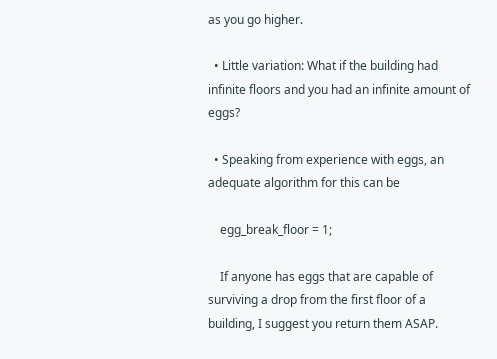as you go higher.

  • Little variation: What if the building had infinite floors and you had an infinite amount of eggs?

  • Speaking from experience with eggs, an adequate algorithm for this can be

    egg_break_floor = 1;

    If anyone has eggs that are capable of surviving a drop from the first floor of a building, I suggest you return them ASAP.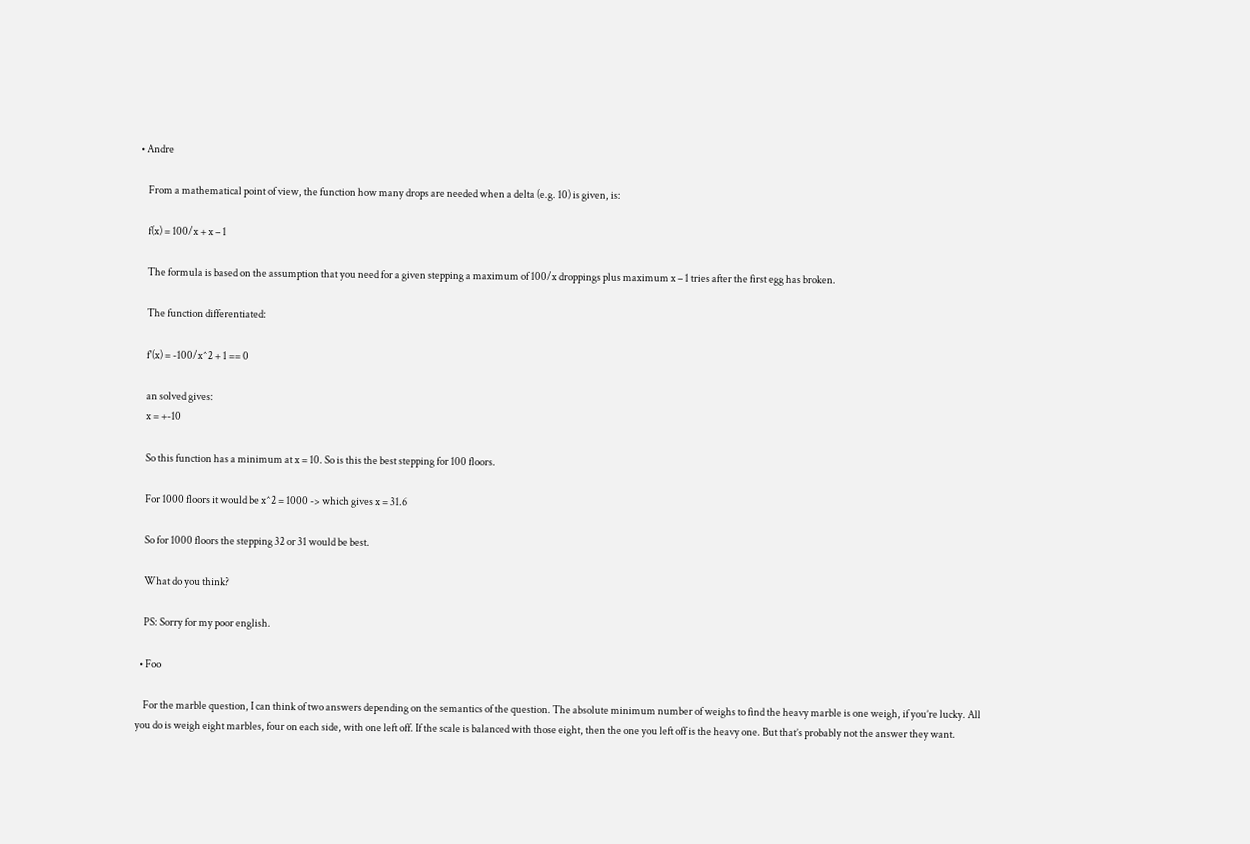• Andre

    From a mathematical point of view, the function how many drops are needed when a delta (e.g. 10) is given, is:

    f(x) = 100/x + x – 1

    The formula is based on the assumption that you need for a given stepping a maximum of 100/x droppings plus maximum x – 1 tries after the first egg has broken.

    The function differentiated:

    f'(x) = -100/x^2 + 1 == 0

    an solved gives:
    x = +-10

    So this function has a minimum at x = 10. So is this the best stepping for 100 floors.

    For 1000 floors it would be x^2 = 1000 -> which gives x = 31.6

    So for 1000 floors the stepping 32 or 31 would be best.

    What do you think?

    PS: Sorry for my poor english.

  • Foo

    For the marble question, I can think of two answers depending on the semantics of the question. The absolute minimum number of weighs to find the heavy marble is one weigh, if you’re lucky. All you do is weigh eight marbles, four on each side, with one left off. If the scale is balanced with those eight, then the one you left off is the heavy one. But that’s probably not the answer they want.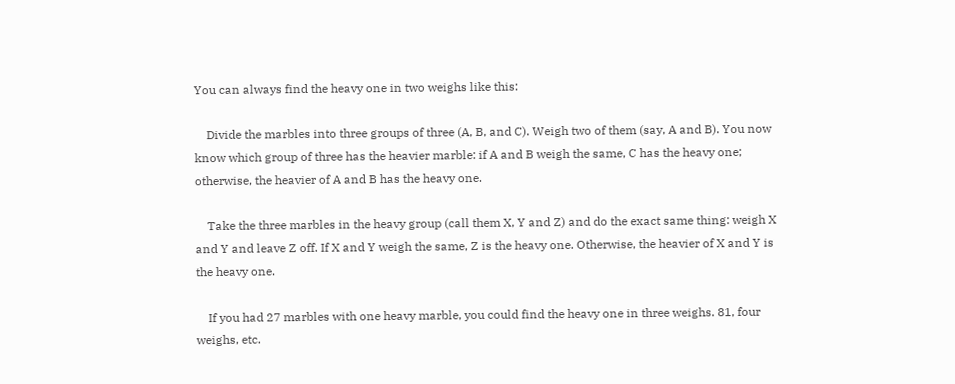You can always find the heavy one in two weighs like this:

    Divide the marbles into three groups of three (A, B, and C). Weigh two of them (say, A and B). You now know which group of three has the heavier marble: if A and B weigh the same, C has the heavy one; otherwise, the heavier of A and B has the heavy one.

    Take the three marbles in the heavy group (call them X, Y and Z) and do the exact same thing: weigh X and Y and leave Z off. If X and Y weigh the same, Z is the heavy one. Otherwise, the heavier of X and Y is the heavy one.

    If you had 27 marbles with one heavy marble, you could find the heavy one in three weighs. 81, four weighs, etc.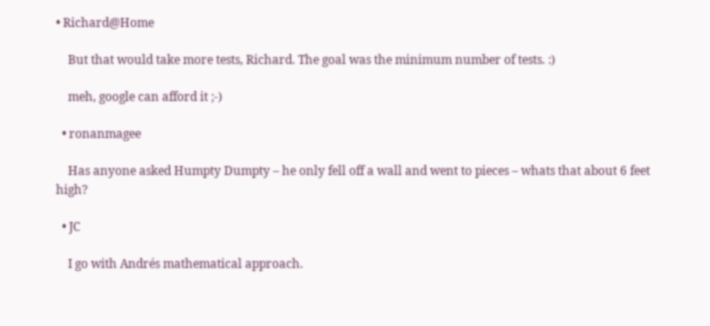• Richard@Home

    But that would take more tests, Richard. The goal was the minimum number of tests. :)

    meh, google can afford it ;-)

  • ronanmagee

    Has anyone asked Humpty Dumpty – he only fell off a wall and went to pieces – whats that about 6 feet high?

  • JC

    I go with Andrés mathematical approach.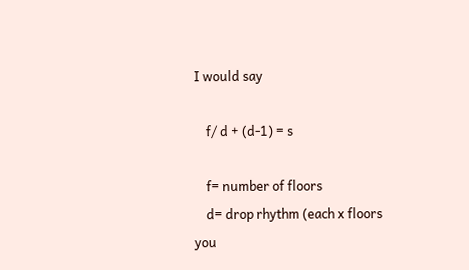I would say

    f/ d + (d-1) = s

    f= number of floors
    d= drop rhythm (each x floors you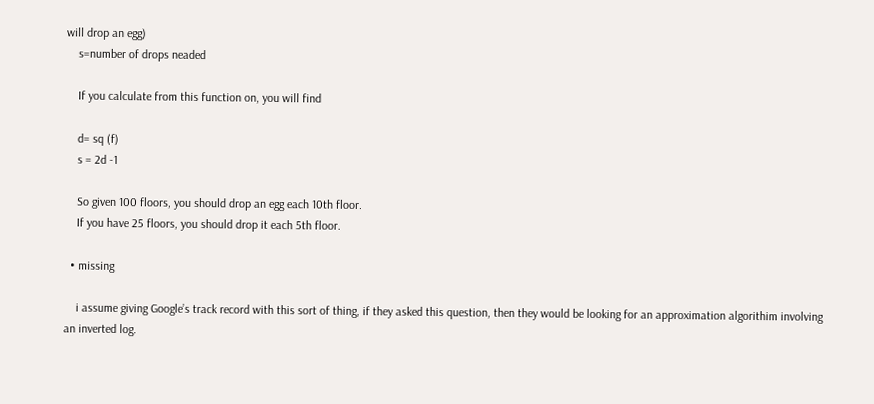will drop an egg)
    s=number of drops neaded

    If you calculate from this function on, you will find

    d= sq (f)
    s = 2d -1

    So given 100 floors, you should drop an egg each 10th floor.
    If you have 25 floors, you should drop it each 5th floor.

  • missing

    i assume giving Google’s track record with this sort of thing, if they asked this question, then they would be looking for an approximation algorithim involving an inverted log.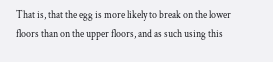That is, that the egg is more likely to break on the lower floors than on the upper floors, and as such using this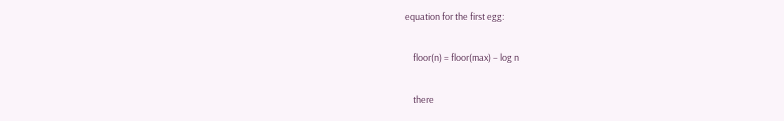equation for the first egg:

    floor(n) = floor(max) – log n

    there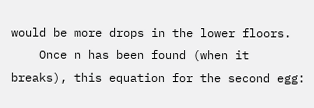would be more drops in the lower floors.
    Once n has been found (when it breaks), this equation for the second egg: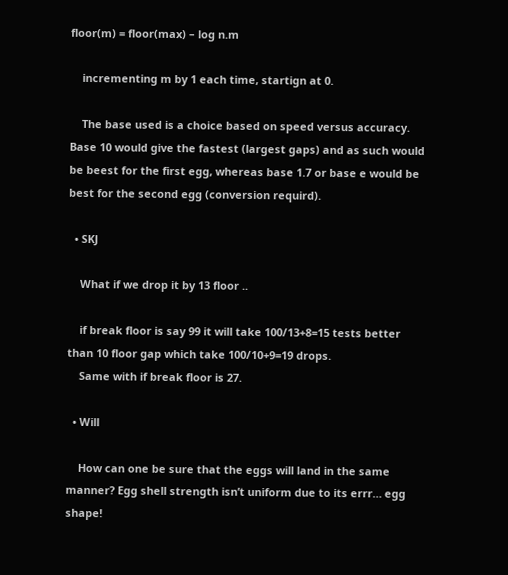floor(m) = floor(max) – log n.m

    incrementing m by 1 each time, startign at 0.

    The base used is a choice based on speed versus accuracy. Base 10 would give the fastest (largest gaps) and as such would be beest for the first egg, whereas base 1.7 or base e would be best for the second egg (conversion requird).

  • SKJ

    What if we drop it by 13 floor ..

    if break floor is say 99 it will take 100/13+8=15 tests better than 10 floor gap which take 100/10+9=19 drops.
    Same with if break floor is 27.

  • Will

    How can one be sure that the eggs will land in the same manner? Egg shell strength isn’t uniform due to its errr… egg shape!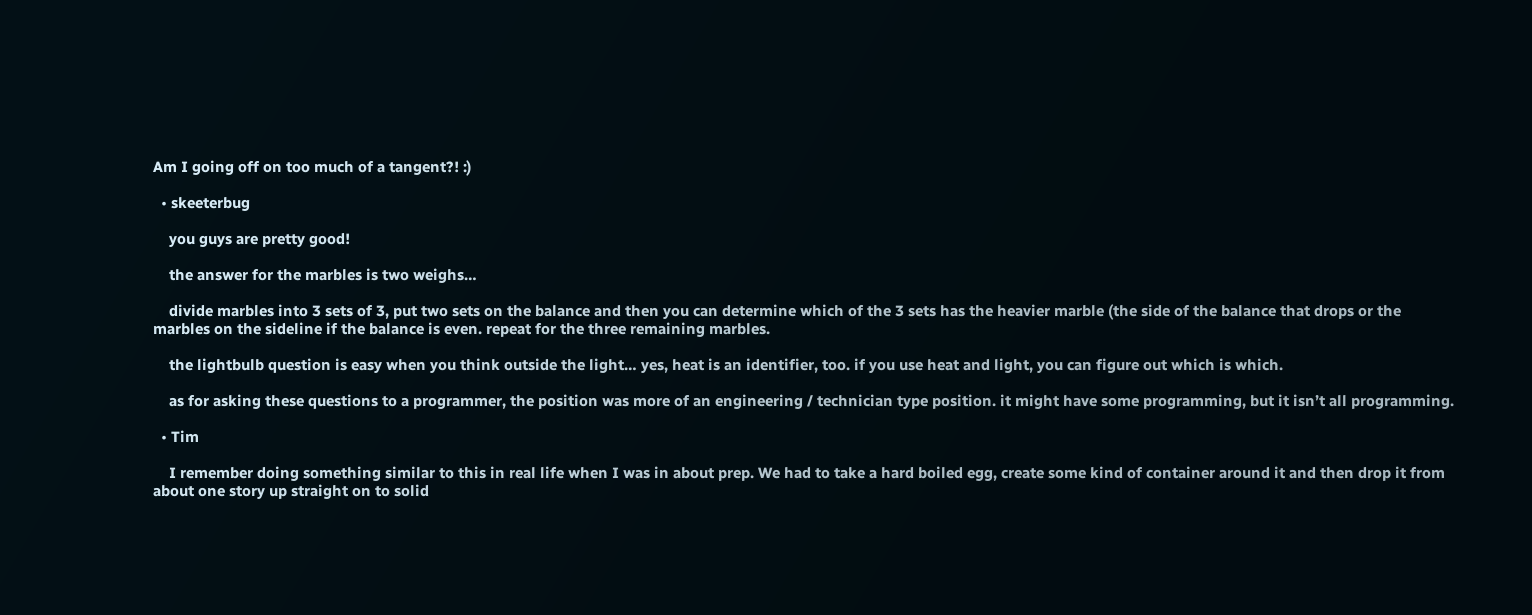Am I going off on too much of a tangent?! :)

  • skeeterbug

    you guys are pretty good!

    the answer for the marbles is two weighs…

    divide marbles into 3 sets of 3, put two sets on the balance and then you can determine which of the 3 sets has the heavier marble (the side of the balance that drops or the marbles on the sideline if the balance is even. repeat for the three remaining marbles.

    the lightbulb question is easy when you think outside the light… yes, heat is an identifier, too. if you use heat and light, you can figure out which is which.

    as for asking these questions to a programmer, the position was more of an engineering / technician type position. it might have some programming, but it isn’t all programming.

  • Tim

    I remember doing something similar to this in real life when I was in about prep. We had to take a hard boiled egg, create some kind of container around it and then drop it from about one story up straight on to solid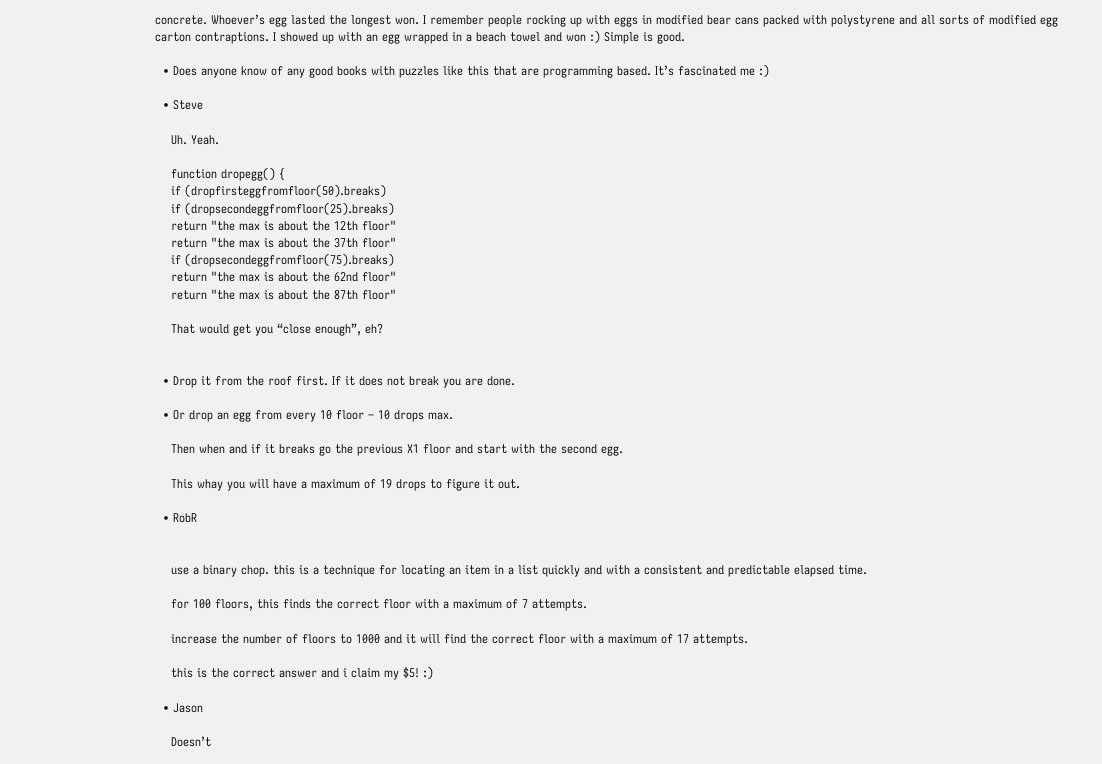concrete. Whoever’s egg lasted the longest won. I remember people rocking up with eggs in modified bear cans packed with polystyrene and all sorts of modified egg carton contraptions. I showed up with an egg wrapped in a beach towel and won :) Simple is good.

  • Does anyone know of any good books with puzzles like this that are programming based. It’s fascinated me :)

  • Steve

    Uh. Yeah.

    function dropegg() {
    if (dropfirsteggfromfloor(50).breaks)
    if (dropsecondeggfromfloor(25).breaks)
    return "the max is about the 12th floor"
    return "the max is about the 37th floor"
    if (dropsecondeggfromfloor(75).breaks)
    return "the max is about the 62nd floor"
    return "the max is about the 87th floor"

    That would get you “close enough”, eh?


  • Drop it from the roof first. If it does not break you are done.

  • Or drop an egg from every 10 floor – 10 drops max.

    Then when and if it breaks go the previous X1 floor and start with the second egg.

    This whay you will have a maximum of 19 drops to figure it out.

  • RobR


    use a binary chop. this is a technique for locating an item in a list quickly and with a consistent and predictable elapsed time.

    for 100 floors, this finds the correct floor with a maximum of 7 attempts.

    increase the number of floors to 1000 and it will find the correct floor with a maximum of 17 attempts.

    this is the correct answer and i claim my $5! :)

  • Jason

    Doesn’t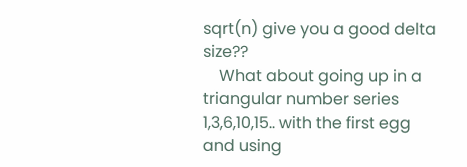sqrt(n) give you a good delta size??
    What about going up in a triangular number series 1,3,6,10,15.. with the first egg and using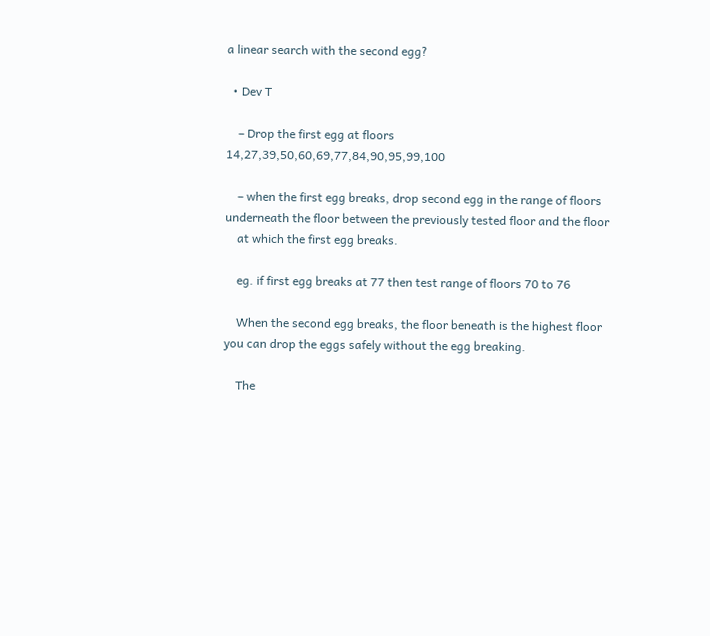a linear search with the second egg?

  • Dev T

    – Drop the first egg at floors 14,27,39,50,60,69,77,84,90,95,99,100

    – when the first egg breaks, drop second egg in the range of floors underneath the floor between the previously tested floor and the floor
    at which the first egg breaks.

    eg. if first egg breaks at 77 then test range of floors 70 to 76

    When the second egg breaks, the floor beneath is the highest floor you can drop the eggs safely without the egg breaking.

    The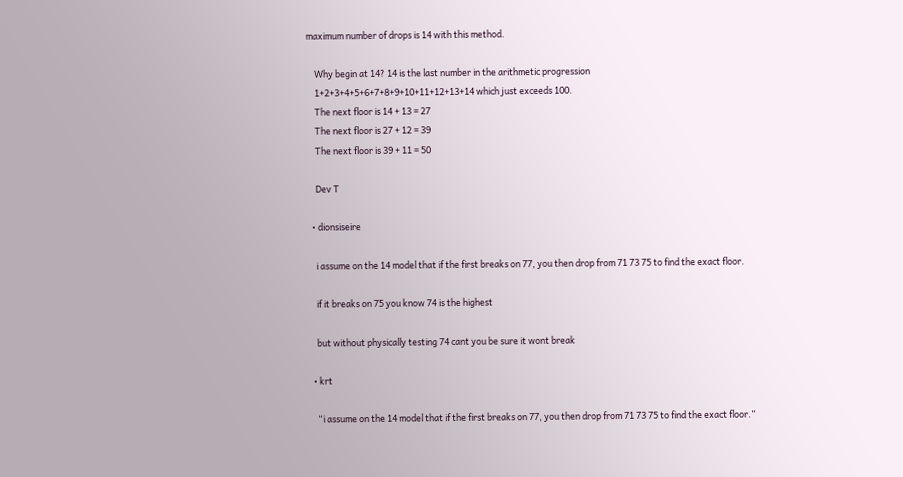maximum number of drops is 14 with this method.

    Why begin at 14? 14 is the last number in the arithmetic progression
    1+2+3+4+5+6+7+8+9+10+11+12+13+14 which just exceeds 100.
    The next floor is 14 + 13 = 27
    The next floor is 27 + 12 = 39
    The next floor is 39 + 11 = 50

    Dev T

  • dionsiseire

    i assume on the 14 model that if the first breaks on 77, you then drop from 71 73 75 to find the exact floor.

    if it breaks on 75 you know 74 is the highest

    but without physically testing 74 cant you be sure it wont break

  • krt

    “i assume on the 14 model that if the first breaks on 77, you then drop from 71 73 75 to find the exact floor.”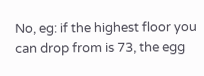No, eg: if the highest floor you can drop from is 73, the egg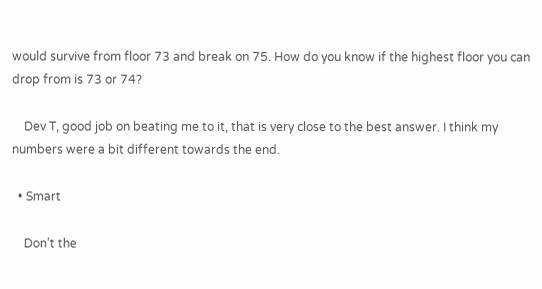would survive from floor 73 and break on 75. How do you know if the highest floor you can drop from is 73 or 74?

    Dev T, good job on beating me to it, that is very close to the best answer. I think my numbers were a bit different towards the end.

  • Smart

    Don’t the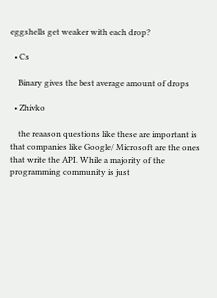eggshells get weaker with each drop?

  • Cs

    Binary gives the best average amount of drops

  • Zhivko

    the reaason questions like these are important is that companies like Google/ Microsoft are the ones that write the API. While a majority of the programming community is just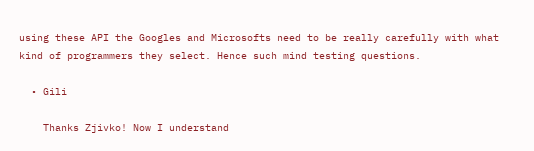using these API the Googles and Microsofts need to be really carefully with what kind of programmers they select. Hence such mind testing questions.

  • Gili

    Thanks Zjivko! Now I understand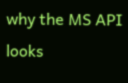why the MS API looks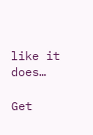like it does…

Get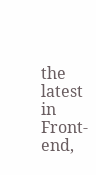the latest in Front-end,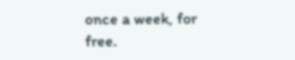once a week, for free.